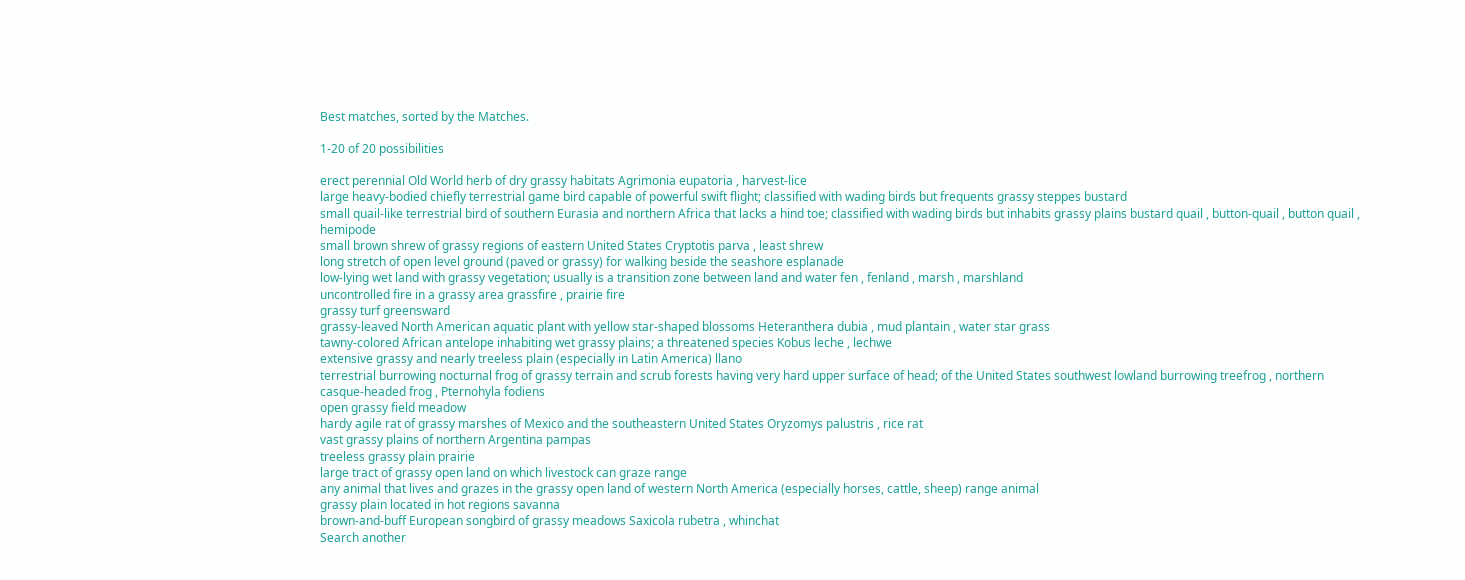Best matches, sorted by the Matches.

1-20 of 20 possibilities

erect perennial Old World herb of dry grassy habitats Agrimonia eupatoria , harvest-lice
large heavy-bodied chiefly terrestrial game bird capable of powerful swift flight; classified with wading birds but frequents grassy steppes bustard
small quail-like terrestrial bird of southern Eurasia and northern Africa that lacks a hind toe; classified with wading birds but inhabits grassy plains bustard quail , button-quail , button quail , hemipode
small brown shrew of grassy regions of eastern United States Cryptotis parva , least shrew
long stretch of open level ground (paved or grassy) for walking beside the seashore esplanade
low-lying wet land with grassy vegetation; usually is a transition zone between land and water fen , fenland , marsh , marshland
uncontrolled fire in a grassy area grassfire , prairie fire
grassy turf greensward
grassy-leaved North American aquatic plant with yellow star-shaped blossoms Heteranthera dubia , mud plantain , water star grass
tawny-colored African antelope inhabiting wet grassy plains; a threatened species Kobus leche , lechwe
extensive grassy and nearly treeless plain (especially in Latin America) llano
terrestrial burrowing nocturnal frog of grassy terrain and scrub forests having very hard upper surface of head; of the United States southwest lowland burrowing treefrog , northern casque-headed frog , Pternohyla fodiens
open grassy field meadow
hardy agile rat of grassy marshes of Mexico and the southeastern United States Oryzomys palustris , rice rat
vast grassy plains of northern Argentina pampas
treeless grassy plain prairie
large tract of grassy open land on which livestock can graze range
any animal that lives and grazes in the grassy open land of western North America (especially horses, cattle, sheep) range animal
grassy plain located in hot regions savanna
brown-and-buff European songbird of grassy meadows Saxicola rubetra , whinchat
Search another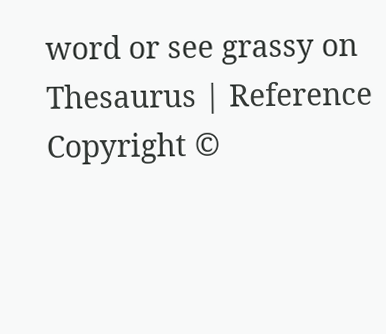word or see grassy on Thesaurus | Reference
Copyright ©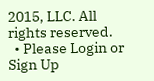2015, LLC. All rights reserved.
  • Please Login or Sign Up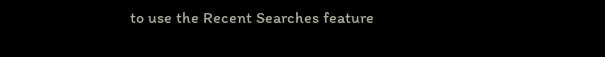to use the Recent Searches feature